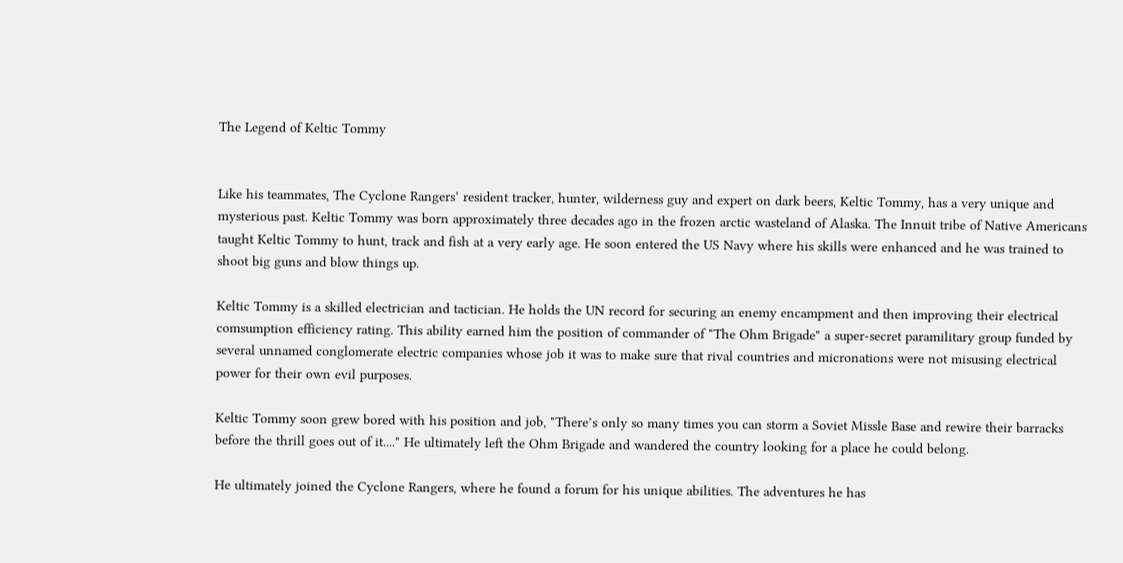The Legend of Keltic Tommy


Like his teammates, The Cyclone Rangers’ resident tracker, hunter, wilderness guy and expert on dark beers, Keltic Tommy, has a very unique and mysterious past. Keltic Tommy was born approximately three decades ago in the frozen arctic wasteland of Alaska. The Innuit tribe of Native Americans taught Keltic Tommy to hunt, track and fish at a very early age. He soon entered the US Navy where his skills were enhanced and he was trained to shoot big guns and blow things up.

Keltic Tommy is a skilled electrician and tactician. He holds the UN record for securing an enemy encampment and then improving their electrical comsumption efficiency rating. This ability earned him the position of commander of "The Ohm Brigade" a super-secret paramilitary group funded by several unnamed conglomerate electric companies whose job it was to make sure that rival countries and micronations were not misusing electrical power for their own evil purposes.

Keltic Tommy soon grew bored with his position and job, "There’s only so many times you can storm a Soviet Missle Base and rewire their barracks before the thrill goes out of it...." He ultimately left the Ohm Brigade and wandered the country looking for a place he could belong.

He ultimately joined the Cyclone Rangers, where he found a forum for his unique abilities. The adventures he has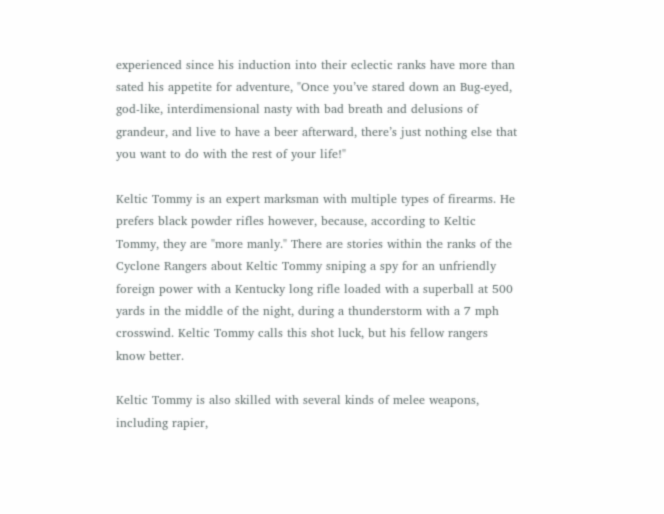experienced since his induction into their eclectic ranks have more than sated his appetite for adventure, "Once you’ve stared down an Bug-eyed, god-like, interdimensional nasty with bad breath and delusions of grandeur, and live to have a beer afterward, there’s just nothing else that you want to do with the rest of your life!"

Keltic Tommy is an expert marksman with multiple types of firearms. He prefers black powder rifles however, because, according to Keltic Tommy, they are "more manly." There are stories within the ranks of the Cyclone Rangers about Keltic Tommy sniping a spy for an unfriendly foreign power with a Kentucky long rifle loaded with a superball at 500 yards in the middle of the night, during a thunderstorm with a 7 mph crosswind. Keltic Tommy calls this shot luck, but his fellow rangers know better.

Keltic Tommy is also skilled with several kinds of melee weapons, including rapier,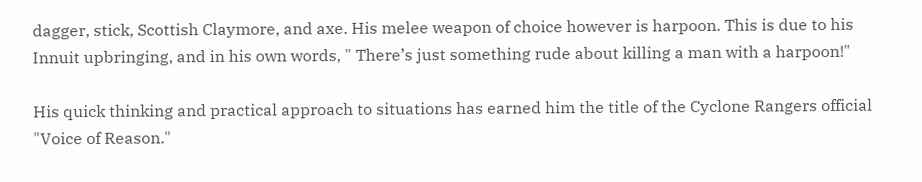dagger, stick, Scottish Claymore, and axe. His melee weapon of choice however is harpoon. This is due to his Innuit upbringing, and in his own words, " There’s just something rude about killing a man with a harpoon!"

His quick thinking and practical approach to situations has earned him the title of the Cyclone Rangers official "Voice of Reason."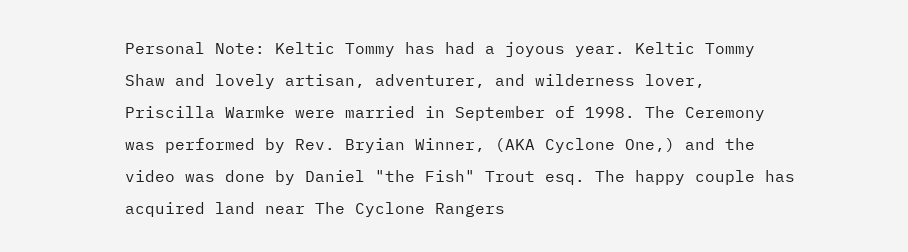Personal Note: Keltic Tommy has had a joyous year. Keltic Tommy Shaw and lovely artisan, adventurer, and wilderness lover, Priscilla Warmke were married in September of 1998. The Ceremony was performed by Rev. Bryian Winner, (AKA Cyclone One,) and the video was done by Daniel "the Fish" Trout esq. The happy couple has acquired land near The Cyclone Rangers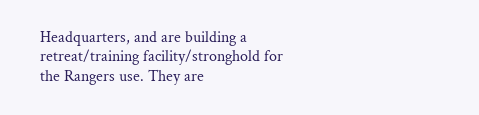Headquarters, and are building a retreat/training facility/stronghold for the Rangers use. They are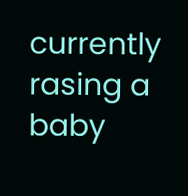currently rasing a baby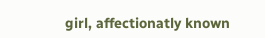girl, affectionatly known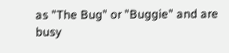as "The Bug" or "Buggie" and are busy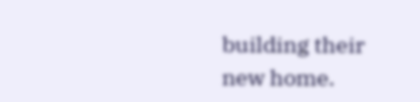building their new home.